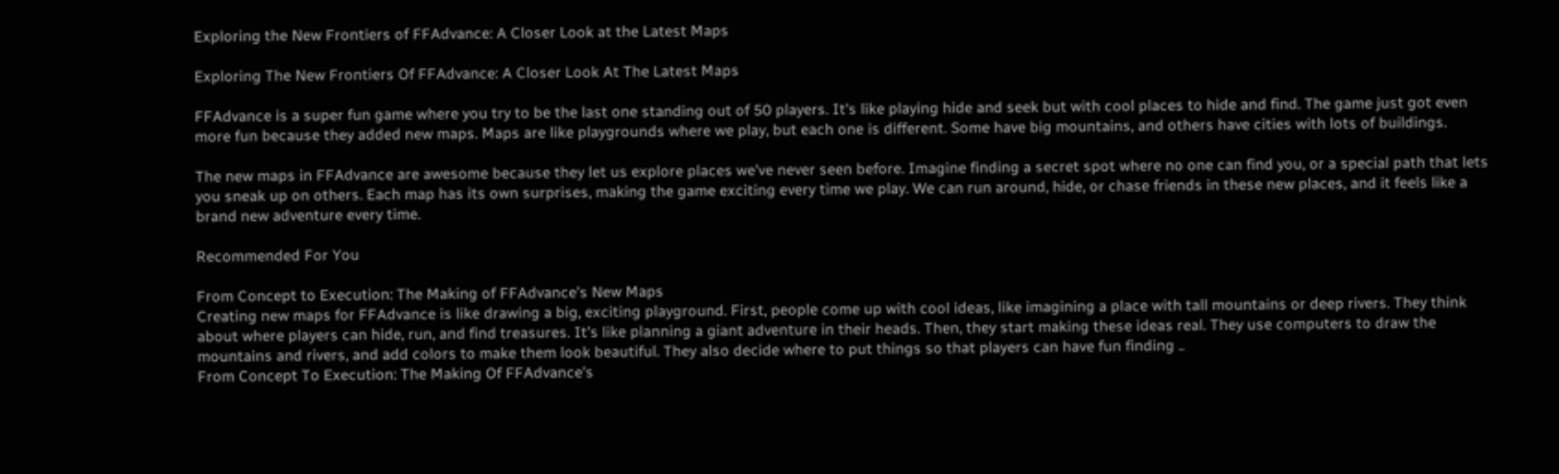Exploring the New Frontiers of FFAdvance: A Closer Look at the Latest Maps

Exploring The New Frontiers Of FFAdvance: A Closer Look At The Latest Maps

FFAdvance is a super fun game where you try to be the last one standing out of 50 players. It's like playing hide and seek but with cool places to hide and find. The game just got even more fun because they added new maps. Maps are like playgrounds where we play, but each one is different. Some have big mountains, and others have cities with lots of buildings.

The new maps in FFAdvance are awesome because they let us explore places we've never seen before. Imagine finding a secret spot where no one can find you, or a special path that lets you sneak up on others. Each map has its own surprises, making the game exciting every time we play. We can run around, hide, or chase friends in these new places, and it feels like a brand new adventure every time.

Recommended For You

From Concept to Execution: The Making of FFAdvance's New Maps
Creating new maps for FFAdvance is like drawing a big, exciting playground. First, people come up with cool ideas, like imagining a place with tall mountains or deep rivers. They think about where players can hide, run, and find treasures. It's like planning a giant adventure in their heads. Then, they start making these ideas real. They use computers to draw the mountains and rivers, and add colors to make them look beautiful. They also decide where to put things so that players can have fun finding ..
From Concept To Execution: The Making Of FFAdvance's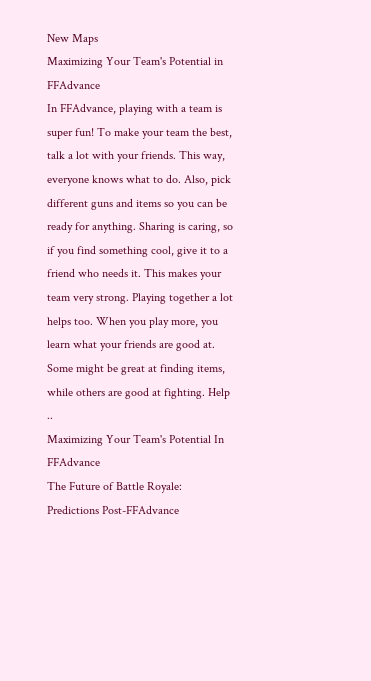New Maps
Maximizing Your Team's Potential in FFAdvance
In FFAdvance, playing with a team is super fun! To make your team the best, talk a lot with your friends. This way, everyone knows what to do. Also, pick different guns and items so you can be ready for anything. Sharing is caring, so if you find something cool, give it to a friend who needs it. This makes your team very strong. Playing together a lot helps too. When you play more, you learn what your friends are good at. Some might be great at finding items, while others are good at fighting. Help ..
Maximizing Your Team's Potential In FFAdvance
The Future of Battle Royale: Predictions Post-FFAdvance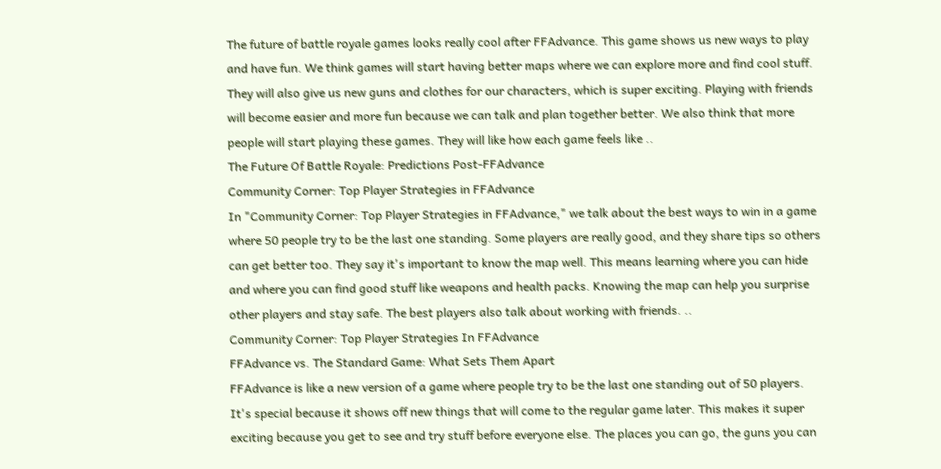The future of battle royale games looks really cool after FFAdvance. This game shows us new ways to play and have fun. We think games will start having better maps where we can explore more and find cool stuff. They will also give us new guns and clothes for our characters, which is super exciting. Playing with friends will become easier and more fun because we can talk and plan together better. We also think that more people will start playing these games. They will like how each game feels like ..
The Future Of Battle Royale: Predictions Post-FFAdvance
Community Corner: Top Player Strategies in FFAdvance
In "Community Corner: Top Player Strategies in FFAdvance," we talk about the best ways to win in a game where 50 people try to be the last one standing. Some players are really good, and they share tips so others can get better too. They say it's important to know the map well. This means learning where you can hide and where you can find good stuff like weapons and health packs. Knowing the map can help you surprise other players and stay safe. The best players also talk about working with friends. ..
Community Corner: Top Player Strategies In FFAdvance
FFAdvance vs. The Standard Game: What Sets Them Apart
FFAdvance is like a new version of a game where people try to be the last one standing out of 50 players. It's special because it shows off new things that will come to the regular game later. This makes it super exciting because you get to see and try stuff before everyone else. The places you can go, the guns you can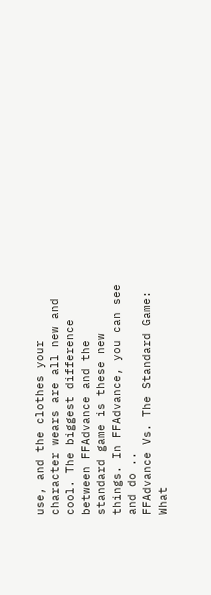use, and the clothes your character wears are all new and cool. The biggest difference between FFAdvance and the standard game is these new things. In FFAdvance, you can see and do ..
FFAdvance Vs. The Standard Game: What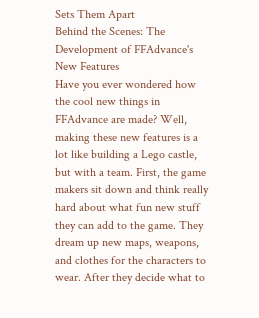Sets Them Apart
Behind the Scenes: The Development of FFAdvance's New Features
Have you ever wondered how the cool new things in FFAdvance are made? Well, making these new features is a lot like building a Lego castle, but with a team. First, the game makers sit down and think really hard about what fun new stuff they can add to the game. They dream up new maps, weapons, and clothes for the characters to wear. After they decide what to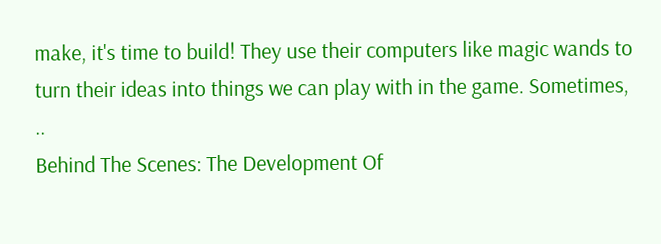make, it's time to build! They use their computers like magic wands to turn their ideas into things we can play with in the game. Sometimes, ..
Behind The Scenes: The Development Of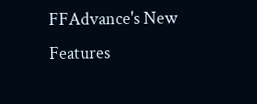FFAdvance's New Features